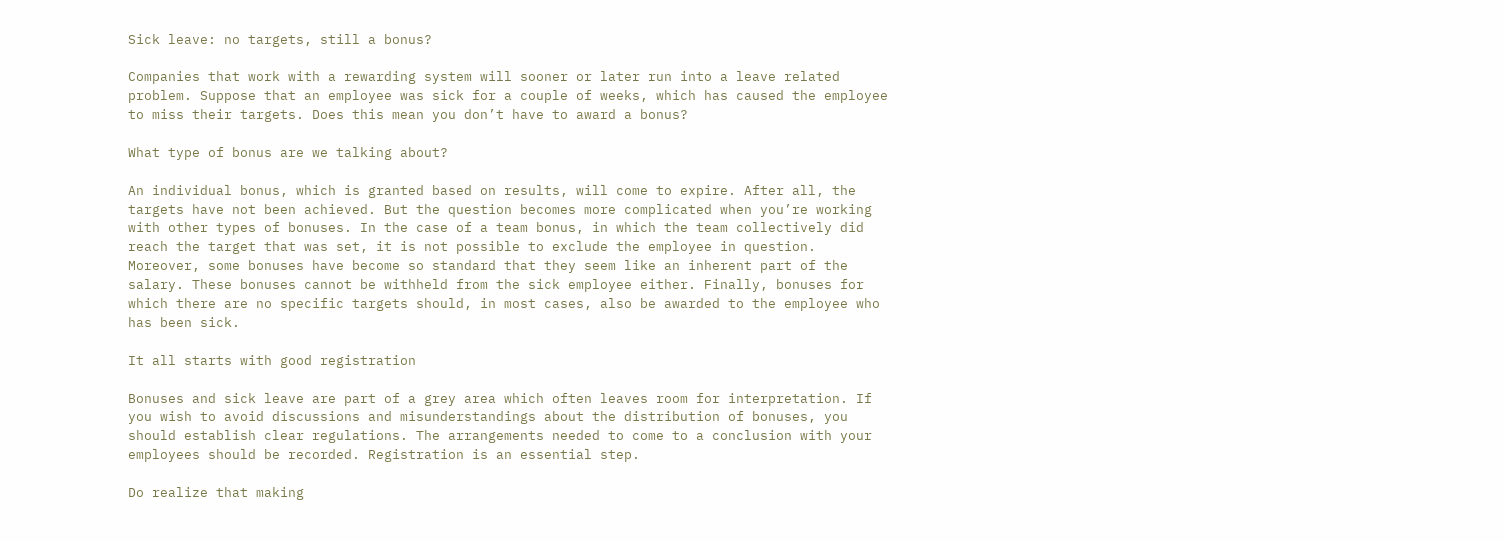Sick leave: no targets, still a bonus?

Companies that work with a rewarding system will sooner or later run into a leave related problem. Suppose that an employee was sick for a couple of weeks, which has caused the employee to miss their targets. Does this mean you don’t have to award a bonus?

What type of bonus are we talking about?

An individual bonus, which is granted based on results, will come to expire. After all, the targets have not been achieved. But the question becomes more complicated when you’re working with other types of bonuses. In the case of a team bonus, in which the team collectively did reach the target that was set, it is not possible to exclude the employee in question. Moreover, some bonuses have become so standard that they seem like an inherent part of the salary. These bonuses cannot be withheld from the sick employee either. Finally, bonuses for which there are no specific targets should, in most cases, also be awarded to the employee who has been sick.

It all starts with good registration

Bonuses and sick leave are part of a grey area which often leaves room for interpretation. If you wish to avoid discussions and misunderstandings about the distribution of bonuses, you should establish clear regulations. The arrangements needed to come to a conclusion with your employees should be recorded. Registration is an essential step.

Do realize that making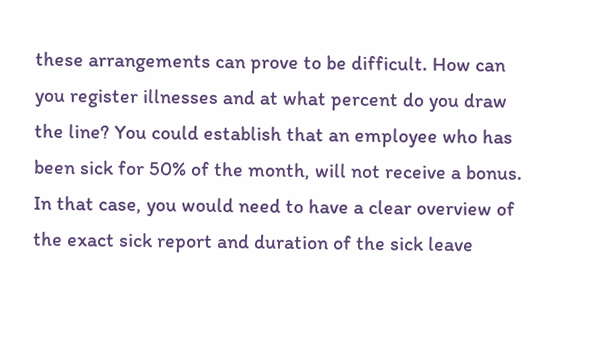these arrangements can prove to be difficult. How can you register illnesses and at what percent do you draw the line? You could establish that an employee who has been sick for 50% of the month, will not receive a bonus. In that case, you would need to have a clear overview of the exact sick report and duration of the sick leave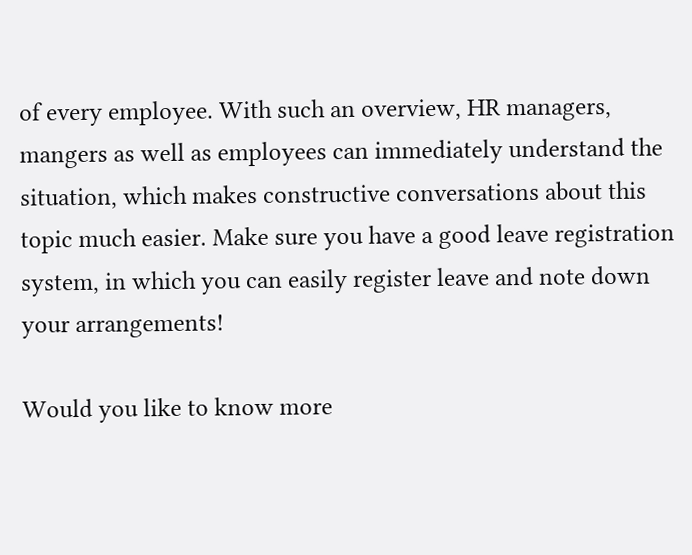of every employee. With such an overview, HR managers, mangers as well as employees can immediately understand the situation, which makes constructive conversations about this topic much easier. Make sure you have a good leave registration system, in which you can easily register leave and note down your arrangements!

Would you like to know more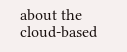about the cloud-based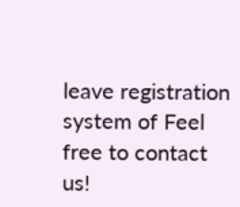leave registration system of Feel free to contact us!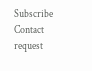Subscribe Contact request